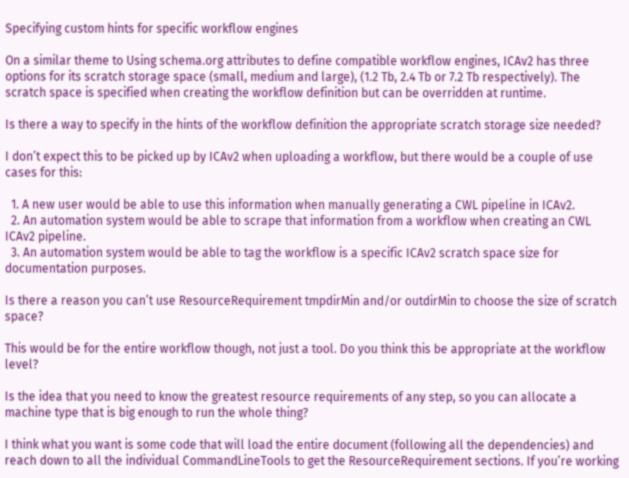Specifying custom hints for specific workflow engines

On a similar theme to Using schema.org attributes to define compatible workflow engines, ICAv2 has three options for its scratch storage space (small, medium and large), (1.2 Tb, 2.4 Tb or 7.2 Tb respectively). The scratch space is specified when creating the workflow definition but can be overridden at runtime.

Is there a way to specify in the hints of the workflow definition the appropriate scratch storage size needed?

I don’t expect this to be picked up by ICAv2 when uploading a workflow, but there would be a couple of use cases for this:

  1. A new user would be able to use this information when manually generating a CWL pipeline in ICAv2.
  2. An automation system would be able to scrape that information from a workflow when creating an CWL ICAv2 pipeline.
  3. An automation system would be able to tag the workflow is a specific ICAv2 scratch space size for documentation purposes.

Is there a reason you can’t use ResourceRequirement tmpdirMin and/or outdirMin to choose the size of scratch space?

This would be for the entire workflow though, not just a tool. Do you think this be appropriate at the workflow level?

Is the idea that you need to know the greatest resource requirements of any step, so you can allocate a machine type that is big enough to run the whole thing?

I think what you want is some code that will load the entire document (following all the dependencies) and reach down to all the individual CommandLineTools to get the ResourceRequirement sections. If you’re working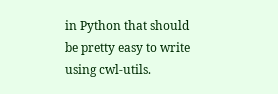in Python that should be pretty easy to write using cwl-utils.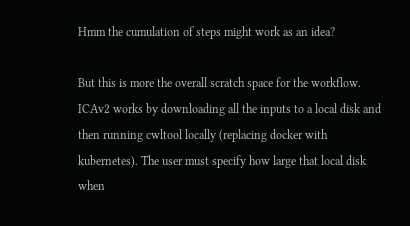Hmm the cumulation of steps might work as an idea?

But this is more the overall scratch space for the workflow. ICAv2 works by downloading all the inputs to a local disk and then running cwltool locally (replacing docker with kubernetes). The user must specify how large that local disk when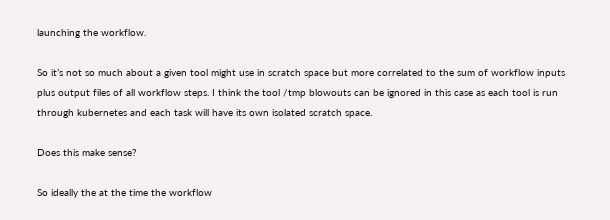launching the workflow.

So it’s not so much about a given tool might use in scratch space but more correlated to the sum of workflow inputs plus output files of all workflow steps. I think the tool /tmp blowouts can be ignored in this case as each tool is run through kubernetes and each task will have its own isolated scratch space.

Does this make sense?

So ideally the at the time the workflow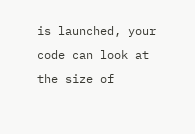is launched, your code can look at the size of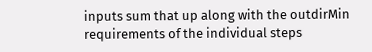inputs sum that up along with the outdirMin requirements of the individual steps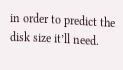in order to predict the disk size it’ll need.